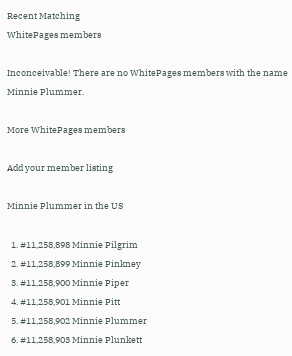Recent Matching
WhitePages members

Inconceivable! There are no WhitePages members with the name Minnie Plummer.

More WhitePages members

Add your member listing

Minnie Plummer in the US

  1. #11,258,898 Minnie Pilgrim
  2. #11,258,899 Minnie Pinkney
  3. #11,258,900 Minnie Piper
  4. #11,258,901 Minnie Pitt
  5. #11,258,902 Minnie Plummer
  6. #11,258,903 Minnie Plunkett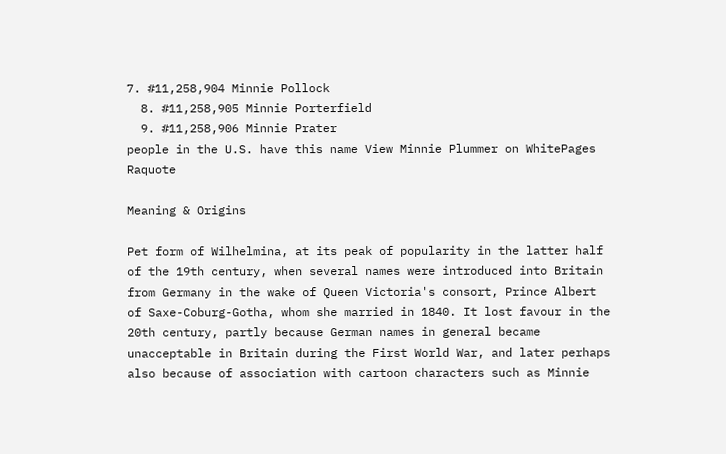7. #11,258,904 Minnie Pollock
  8. #11,258,905 Minnie Porterfield
  9. #11,258,906 Minnie Prater
people in the U.S. have this name View Minnie Plummer on WhitePages Raquote

Meaning & Origins

Pet form of Wilhelmina, at its peak of popularity in the latter half of the 19th century, when several names were introduced into Britain from Germany in the wake of Queen Victoria's consort, Prince Albert of Saxe-Coburg-Gotha, whom she married in 1840. It lost favour in the 20th century, partly because German names in general became unacceptable in Britain during the First World War, and later perhaps also because of association with cartoon characters such as Minnie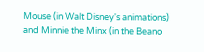Mouse (in Walt Disney's animations) and Minnie the Minx (in the Beano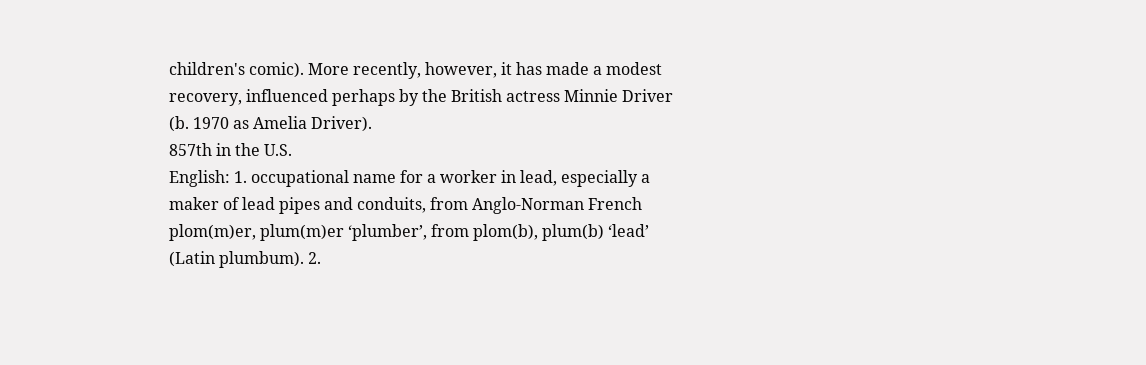children's comic). More recently, however, it has made a modest recovery, influenced perhaps by the British actress Minnie Driver (b. 1970 as Amelia Driver).
857th in the U.S.
English: 1. occupational name for a worker in lead, especially a maker of lead pipes and conduits, from Anglo-Norman French plom(m)er, plum(m)er ‘plumber’, from plom(b), plum(b) ‘lead’ (Latin plumbum). 2.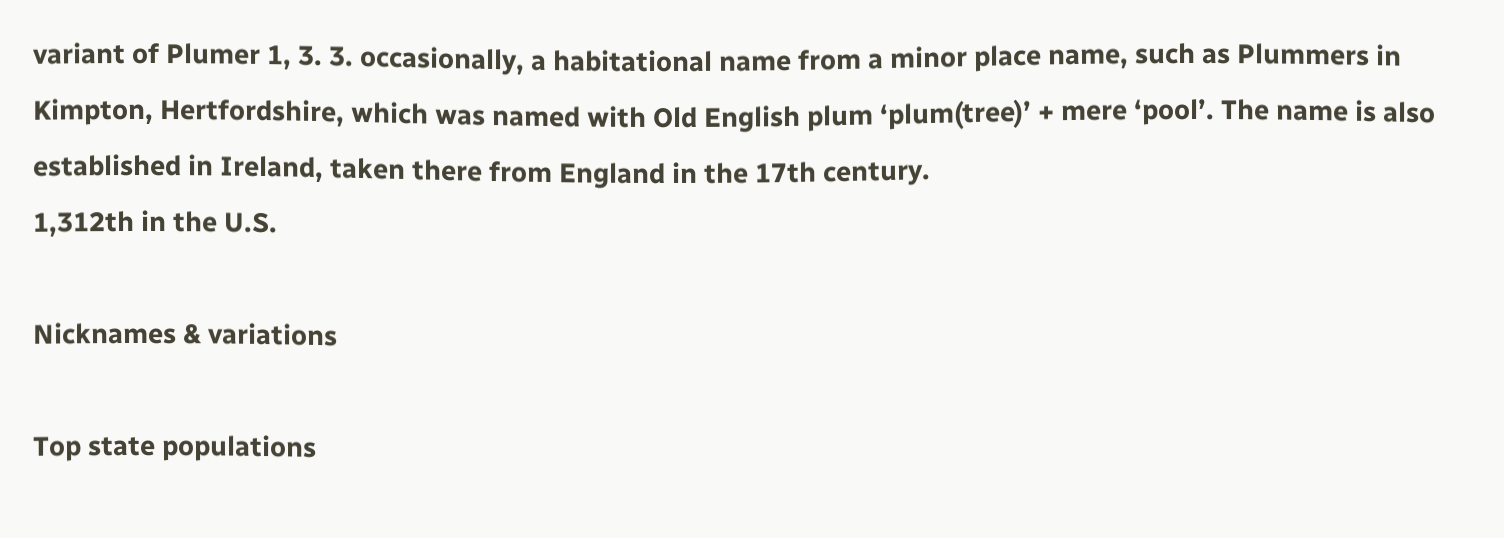variant of Plumer 1, 3. 3. occasionally, a habitational name from a minor place name, such as Plummers in Kimpton, Hertfordshire, which was named with Old English plum ‘plum(tree)’ + mere ‘pool’. The name is also established in Ireland, taken there from England in the 17th century.
1,312th in the U.S.

Nicknames & variations

Top state populations